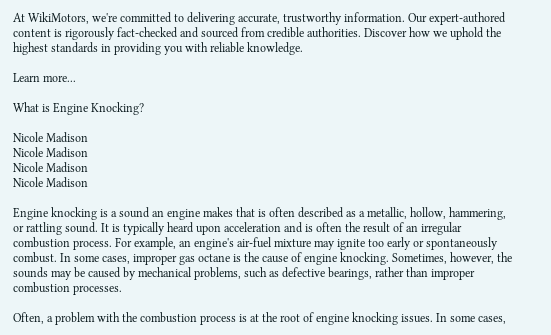At WikiMotors, we're committed to delivering accurate, trustworthy information. Our expert-authored content is rigorously fact-checked and sourced from credible authorities. Discover how we uphold the highest standards in providing you with reliable knowledge.

Learn more...

What is Engine Knocking?

Nicole Madison
Nicole Madison
Nicole Madison
Nicole Madison

Engine knocking is a sound an engine makes that is often described as a metallic, hollow, hammering, or rattling sound. It is typically heard upon acceleration and is often the result of an irregular combustion process. For example, an engine's air-fuel mixture may ignite too early or spontaneously combust. In some cases, improper gas octane is the cause of engine knocking. Sometimes, however, the sounds may be caused by mechanical problems, such as defective bearings, rather than improper combustion processes.

Often, a problem with the combustion process is at the root of engine knocking issues. In some cases,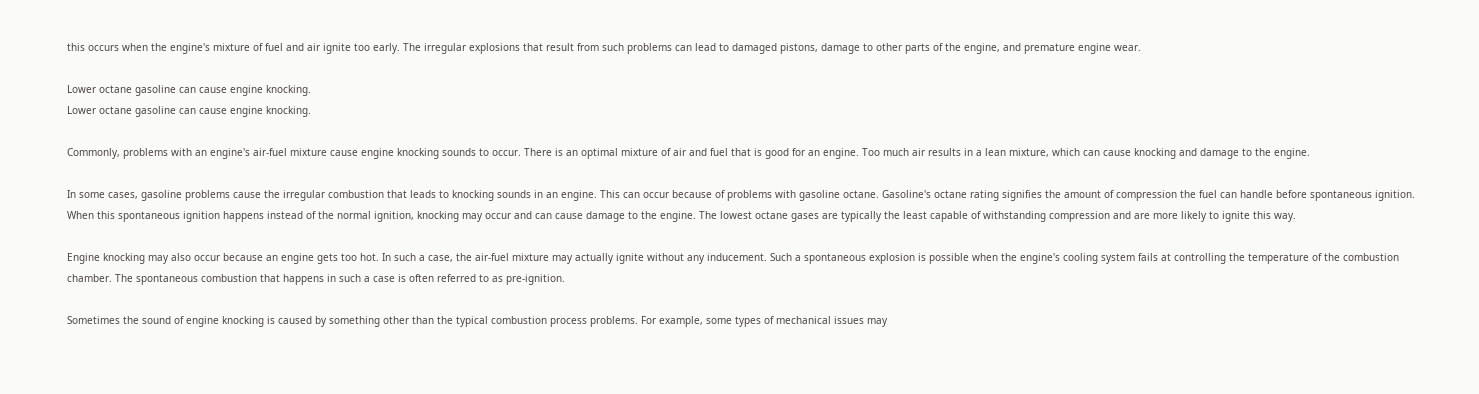this occurs when the engine's mixture of fuel and air ignite too early. The irregular explosions that result from such problems can lead to damaged pistons, damage to other parts of the engine, and premature engine wear.

Lower octane gasoline can cause engine knocking.
Lower octane gasoline can cause engine knocking.

Commonly, problems with an engine's air-fuel mixture cause engine knocking sounds to occur. There is an optimal mixture of air and fuel that is good for an engine. Too much air results in a lean mixture, which can cause knocking and damage to the engine.

In some cases, gasoline problems cause the irregular combustion that leads to knocking sounds in an engine. This can occur because of problems with gasoline octane. Gasoline's octane rating signifies the amount of compression the fuel can handle before spontaneous ignition. When this spontaneous ignition happens instead of the normal ignition, knocking may occur and can cause damage to the engine. The lowest octane gases are typically the least capable of withstanding compression and are more likely to ignite this way.

Engine knocking may also occur because an engine gets too hot. In such a case, the air-fuel mixture may actually ignite without any inducement. Such a spontaneous explosion is possible when the engine's cooling system fails at controlling the temperature of the combustion chamber. The spontaneous combustion that happens in such a case is often referred to as pre-ignition.

Sometimes the sound of engine knocking is caused by something other than the typical combustion process problems. For example, some types of mechanical issues may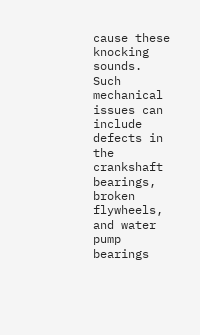cause these knocking sounds. Such mechanical issues can include defects in the crankshaft bearings, broken flywheels, and water pump bearings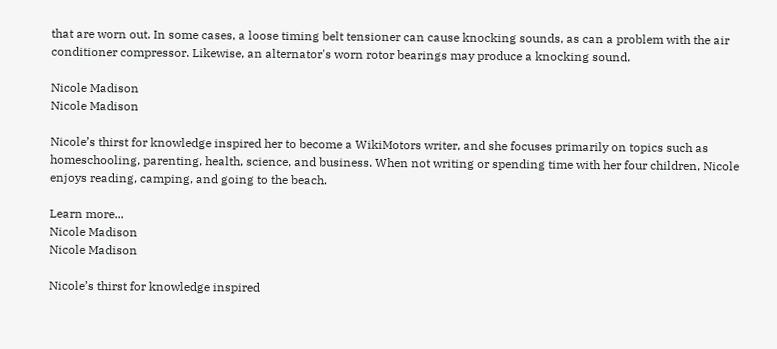that are worn out. In some cases, a loose timing belt tensioner can cause knocking sounds, as can a problem with the air conditioner compressor. Likewise, an alternator's worn rotor bearings may produce a knocking sound.

Nicole Madison
Nicole Madison

Nicole’s thirst for knowledge inspired her to become a WikiMotors writer, and she focuses primarily on topics such as homeschooling, parenting, health, science, and business. When not writing or spending time with her four children, Nicole enjoys reading, camping, and going to the beach.

Learn more...
Nicole Madison
Nicole Madison

Nicole’s thirst for knowledge inspired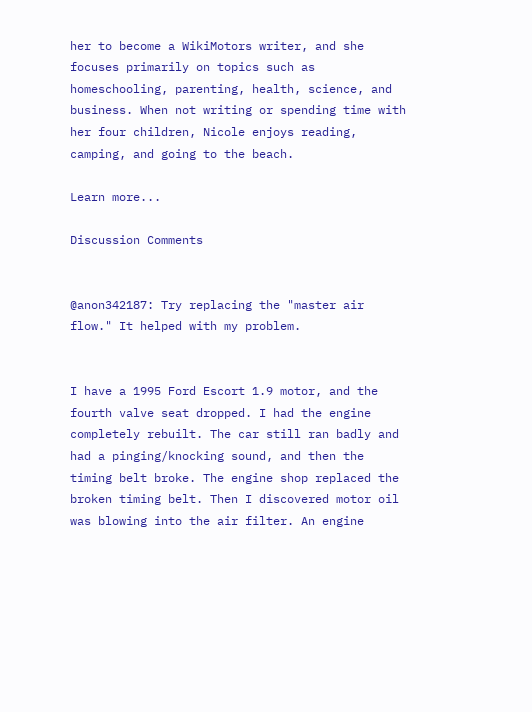her to become a WikiMotors writer, and she focuses primarily on topics such as homeschooling, parenting, health, science, and business. When not writing or spending time with her four children, Nicole enjoys reading, camping, and going to the beach.

Learn more...

Discussion Comments


@anon342187: Try replacing the "master air flow." It helped with my problem.


I have a 1995 Ford Escort 1.9 motor, and the fourth valve seat dropped. I had the engine completely rebuilt. The car still ran badly and had a pinging/knocking sound, and then the timing belt broke. The engine shop replaced the broken timing belt. Then I discovered motor oil was blowing into the air filter. An engine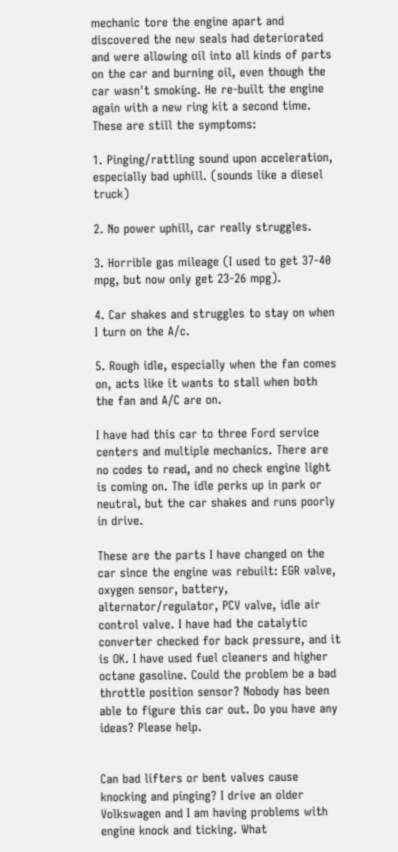mechanic tore the engine apart and discovered the new seals had deteriorated and were allowing oil into all kinds of parts on the car and burning oil, even though the car wasn't smoking. He re-built the engine again with a new ring kit a second time. These are still the symptoms:

1. Pinging/rattling sound upon acceleration, especially bad uphill. (sounds like a diesel truck)

2. No power uphill, car really struggles.

3. Horrible gas mileage (I used to get 37-40 mpg, but now only get 23-26 mpg).

4. Car shakes and struggles to stay on when I turn on the A/c.

5. Rough idle, especially when the fan comes on, acts like it wants to stall when both the fan and A/C are on.

I have had this car to three Ford service centers and multiple mechanics. There are no codes to read, and no check engine light is coming on. The idle perks up in park or neutral, but the car shakes and runs poorly in drive.

These are the parts I have changed on the car since the engine was rebuilt: EGR valve, oxygen sensor, battery, alternator/regulator, PCV valve, idle air control valve. I have had the catalytic converter checked for back pressure, and it is OK. I have used fuel cleaners and higher octane gasoline. Could the problem be a bad throttle position sensor? Nobody has been able to figure this car out. Do you have any ideas? Please help.


Can bad lifters or bent valves cause knocking and pinging? I drive an older Volkswagen and I am having problems with engine knock and ticking. What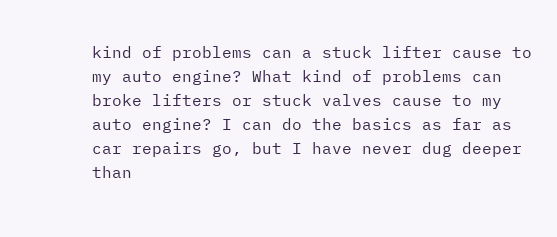kind of problems can a stuck lifter cause to my auto engine? What kind of problems can broke lifters or stuck valves cause to my auto engine? I can do the basics as far as car repairs go, but I have never dug deeper than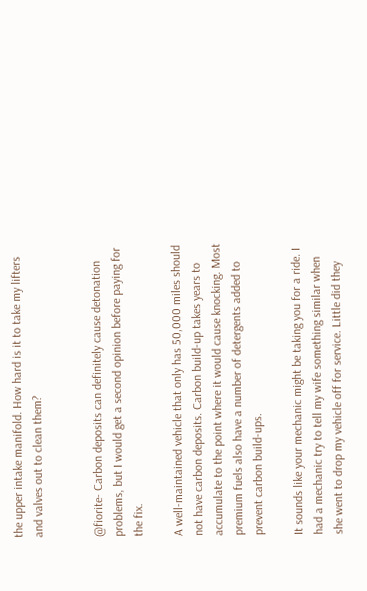the upper intake manifold. How hard is it to take my lifters and valves out to clean them?


@fiorite- Carbon deposits can definitely cause detonation problems, but I would get a second opinion before paying for the fix.

A well-maintained vehicle that only has 50,000 miles should not have carbon deposits. Carbon build-up takes years to accumulate to the point where it would cause knocking. Most premium fuels also have a number of detergents added to prevent carbon build-ups.

It sounds like your mechanic might be taking you for a ride. I had a mechanic try to tell my wife something similar when she went to drop my vehicle off for service. Little did they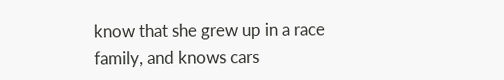know that she grew up in a race family, and knows cars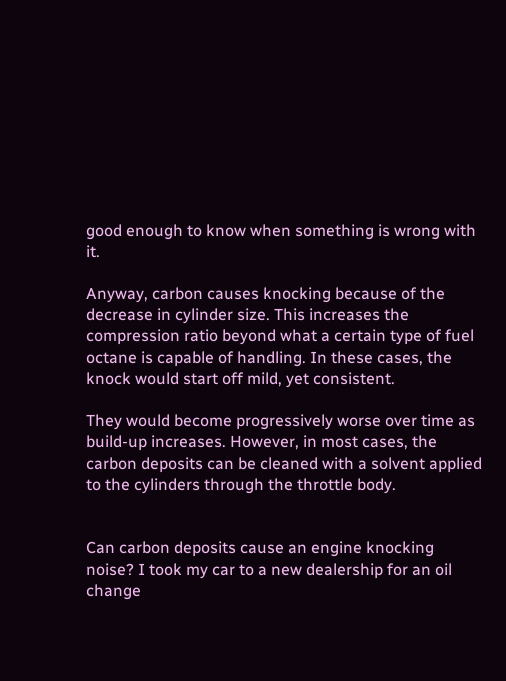good enough to know when something is wrong with it.

Anyway, carbon causes knocking because of the decrease in cylinder size. This increases the compression ratio beyond what a certain type of fuel octane is capable of handling. In these cases, the knock would start off mild, yet consistent.

They would become progressively worse over time as build-up increases. However, in most cases, the carbon deposits can be cleaned with a solvent applied to the cylinders through the throttle body.


Can carbon deposits cause an engine knocking noise? I took my car to a new dealership for an oil change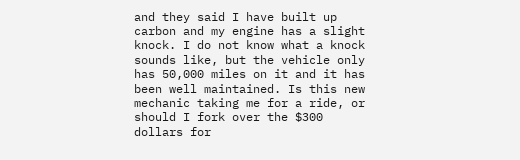and they said I have built up carbon and my engine has a slight knock. I do not know what a knock sounds like, but the vehicle only has 50,000 miles on it and it has been well maintained. Is this new mechanic taking me for a ride, or should I fork over the $300 dollars for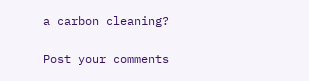a carbon cleaning?

Post your comments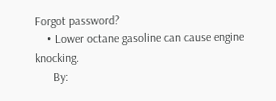Forgot password?
    • Lower octane gasoline can cause engine knocking.
      By: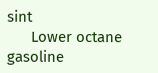sint
      Lower octane gasoline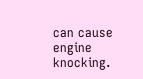can cause engine knocking.